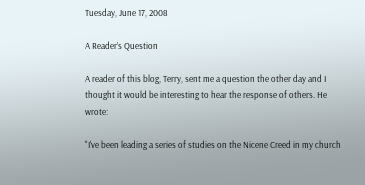Tuesday, June 17, 2008

A Reader’s Question

A reader of this blog, Terry, sent me a question the other day and I thought it would be interesting to hear the response of others. He wrote:

"I've been leading a series of studies on the Nicene Creed in my church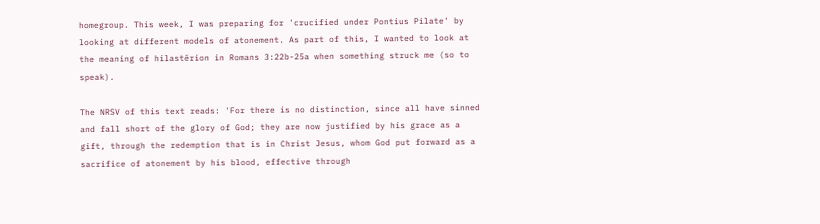homegroup. This week, I was preparing for 'crucified under Pontius Pilate' by looking at different models of atonement. As part of this, I wanted to look at the meaning of hilastērion in Romans 3:22b-25a when something struck me (so to speak).

The NRSV of this text reads: 'For there is no distinction, since all have sinned and fall short of the glory of God; they are now justified by his grace as a gift, through the redemption that is in Christ Jesus, whom God put forward as a sacrifice of atonement by his blood, effective through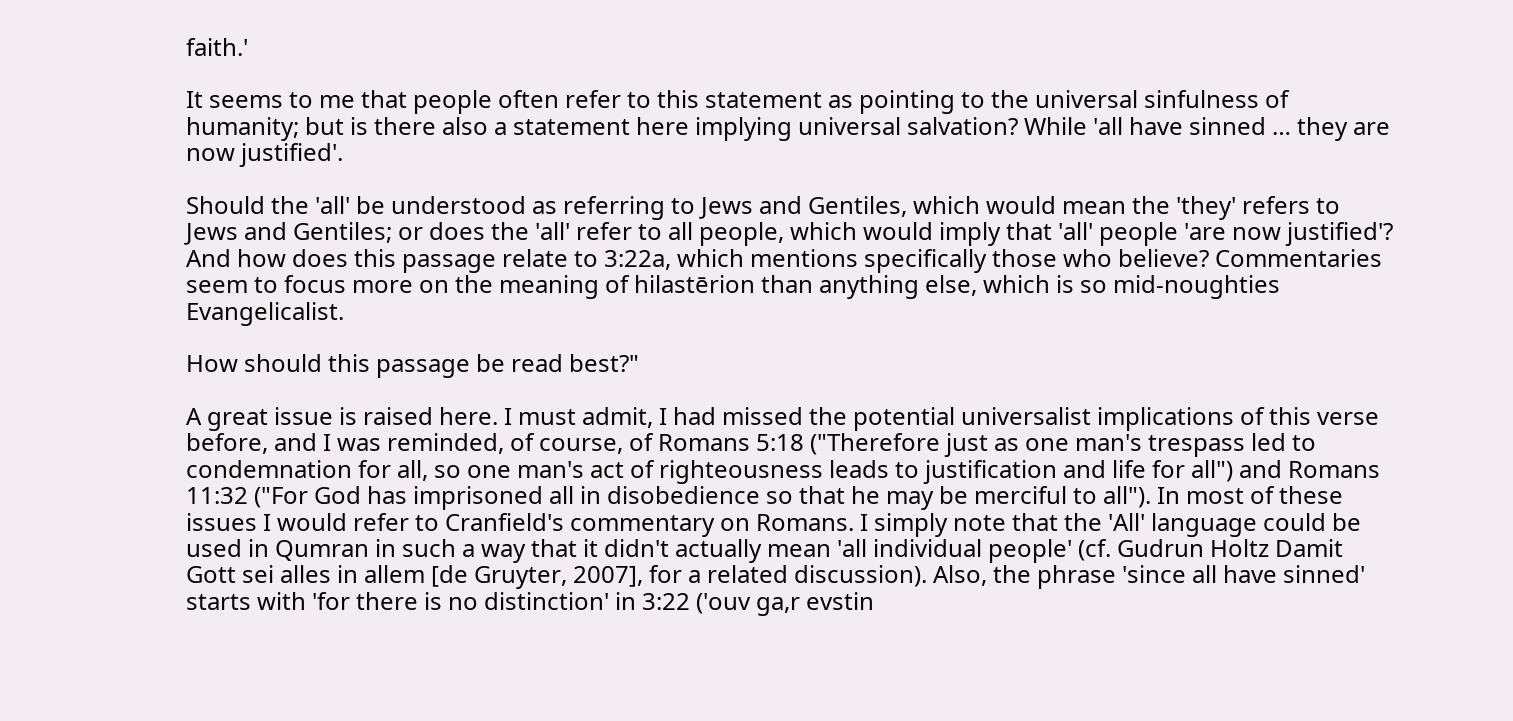faith.'

It seems to me that people often refer to this statement as pointing to the universal sinfulness of humanity; but is there also a statement here implying universal salvation? While 'all have sinned … they are now justified'.

Should the 'all' be understood as referring to Jews and Gentiles, which would mean the 'they' refers to Jews and Gentiles; or does the 'all' refer to all people, which would imply that 'all' people 'are now justified'? And how does this passage relate to 3:22a, which mentions specifically those who believe? Commentaries seem to focus more on the meaning of hilastērion than anything else, which is so mid-noughties Evangelicalist.

How should this passage be read best?"

A great issue is raised here. I must admit, I had missed the potential universalist implications of this verse before, and I was reminded, of course, of Romans 5:18 ("Therefore just as one man's trespass led to condemnation for all, so one man's act of righteousness leads to justification and life for all") and Romans 11:32 ("For God has imprisoned all in disobedience so that he may be merciful to all"). In most of these issues I would refer to Cranfield's commentary on Romans. I simply note that the 'All' language could be used in Qumran in such a way that it didn't actually mean 'all individual people' (cf. Gudrun Holtz Damit Gott sei alles in allem [de Gruyter, 2007], for a related discussion). Also, the phrase 'since all have sinned' starts with 'for there is no distinction' in 3:22 ('ouv ga,r evstin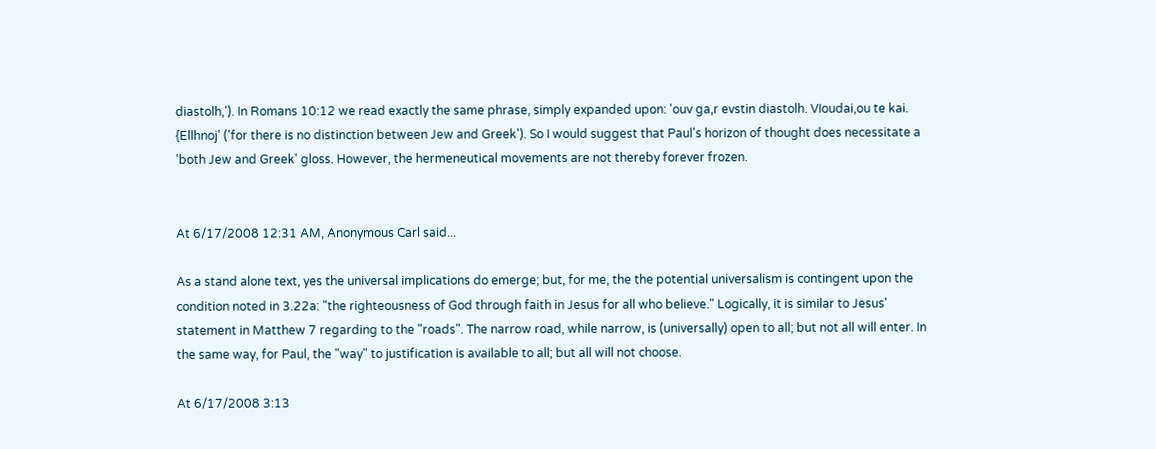diastolh,'). In Romans 10:12 we read exactly the same phrase, simply expanded upon: 'ouv ga,r evstin diastolh. VIoudai,ou te kai. {Ellhnoj' ('for there is no distinction between Jew and Greek'). So I would suggest that Paul's horizon of thought does necessitate a 'both Jew and Greek' gloss. However, the hermeneutical movements are not thereby forever frozen.


At 6/17/2008 12:31 AM, Anonymous Carl said...

As a stand alone text, yes the universal implications do emerge; but, for me, the the potential universalism is contingent upon the condition noted in 3.22a: "the righteousness of God through faith in Jesus for all who believe." Logically, it is similar to Jesus' statement in Matthew 7 regarding to the "roads". The narrow road, while narrow, is (universally) open to all; but not all will enter. In the same way, for Paul, the "way" to justification is available to all; but all will not choose.

At 6/17/2008 3:13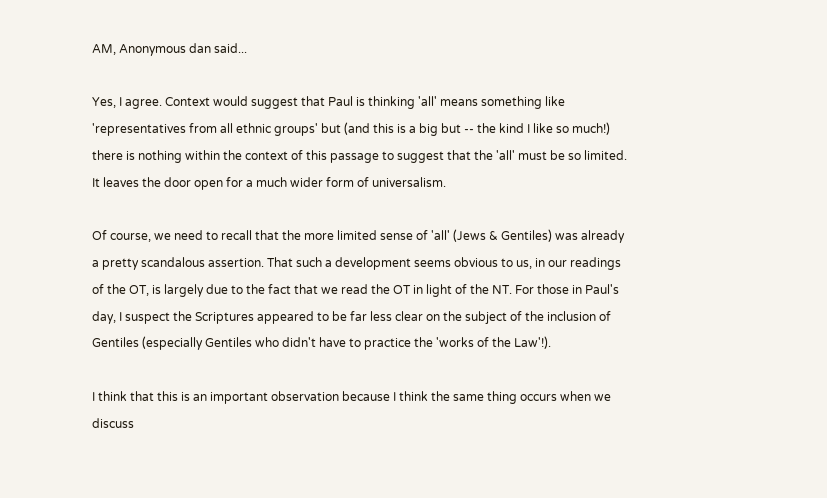AM, Anonymous dan said...

Yes, I agree. Context would suggest that Paul is thinking 'all' means something like 'representatives from all ethnic groups' but (and this is a big but -- the kind I like so much!) there is nothing within the context of this passage to suggest that the 'all' must be so limited. It leaves the door open for a much wider form of universalism.

Of course, we need to recall that the more limited sense of 'all' (Jews & Gentiles) was already a pretty scandalous assertion. That such a development seems obvious to us, in our readings of the OT, is largely due to the fact that we read the OT in light of the NT. For those in Paul's day, I suspect the Scriptures appeared to be far less clear on the subject of the inclusion of Gentiles (especially Gentiles who didn't have to practice the 'works of the Law'!).

I think that this is an important observation because I think the same thing occurs when we discuss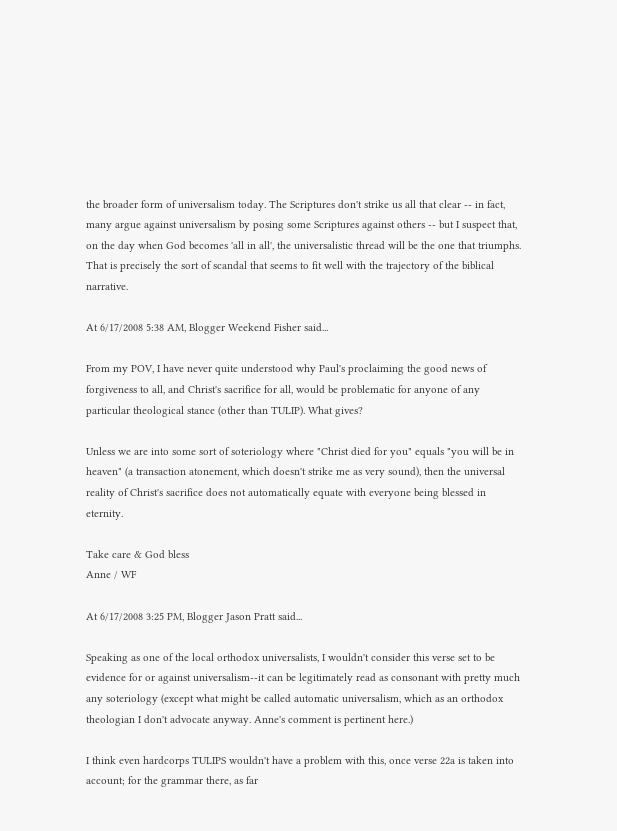the broader form of universalism today. The Scriptures don't strike us all that clear -- in fact, many argue against universalism by posing some Scriptures against others -- but I suspect that, on the day when God becomes 'all in all', the universalistic thread will be the one that triumphs. That is precisely the sort of scandal that seems to fit well with the trajectory of the biblical narrative.

At 6/17/2008 5:38 AM, Blogger Weekend Fisher said...

From my POV, I have never quite understood why Paul's proclaiming the good news of forgiveness to all, and Christ's sacrifice for all, would be problematic for anyone of any particular theological stance (other than TULIP). What gives?

Unless we are into some sort of soteriology where "Christ died for you" equals "you will be in heaven" (a transaction atonement, which doesn't strike me as very sound), then the universal reality of Christ's sacrifice does not automatically equate with everyone being blessed in eternity.

Take care & God bless
Anne / WF

At 6/17/2008 3:25 PM, Blogger Jason Pratt said...

Speaking as one of the local orthodox universalists, I wouldn't consider this verse set to be evidence for or against universalism--it can be legitimately read as consonant with pretty much any soteriology (except what might be called automatic universalism, which as an orthodox theologian I don't advocate anyway. Anne's comment is pertinent here.)

I think even hardcorps TULIPS wouldn't have a problem with this, once verse 22a is taken into account; for the grammar there, as far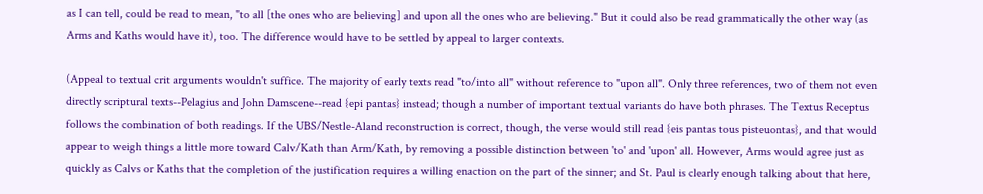as I can tell, could be read to mean, "to all [the ones who are believing] and upon all the ones who are believing." But it could also be read grammatically the other way (as Arms and Kaths would have it), too. The difference would have to be settled by appeal to larger contexts.

(Appeal to textual crit arguments wouldn't suffice. The majority of early texts read "to/into all" without reference to "upon all". Only three references, two of them not even directly scriptural texts--Pelagius and John Damscene--read {epi pantas} instead; though a number of important textual variants do have both phrases. The Textus Receptus follows the combination of both readings. If the UBS/Nestle-Aland reconstruction is correct, though, the verse would still read {eis pantas tous pisteuontas}, and that would appear to weigh things a little more toward Calv/Kath than Arm/Kath, by removing a possible distinction between 'to' and 'upon' all. However, Arms would agree just as quickly as Calvs or Kaths that the completion of the justification requires a willing enaction on the part of the sinner; and St. Paul is clearly enough talking about that here,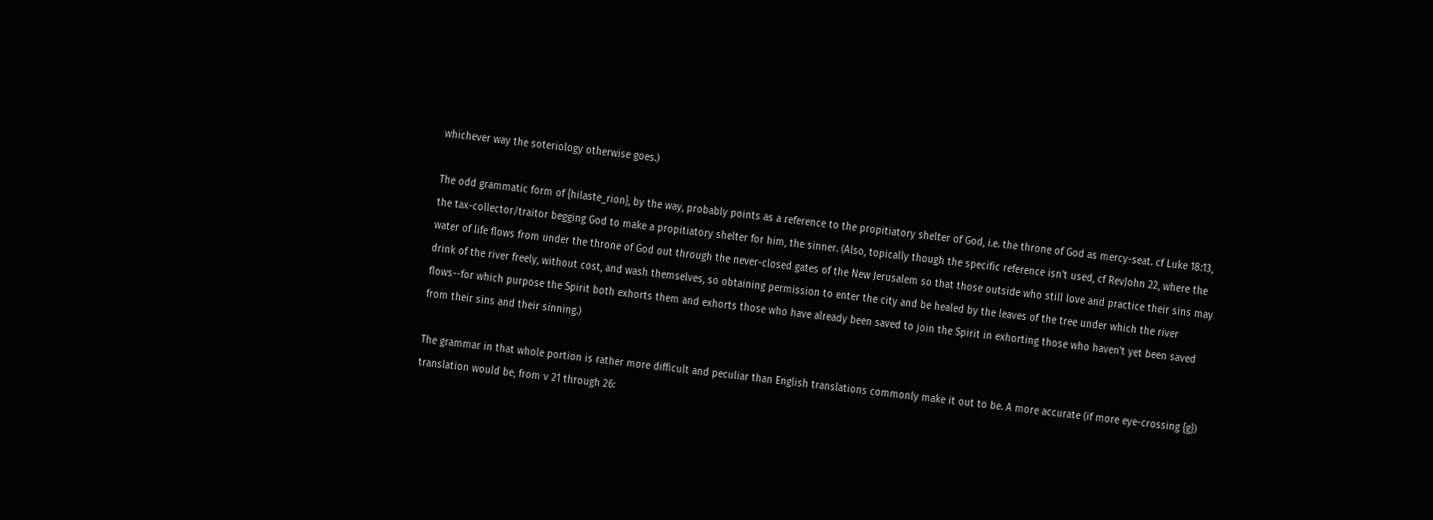whichever way the soteriology otherwise goes.)

The odd grammatic form of {hilaste_rion}, by the way, probably points as a reference to the propitiatory shelter of God, i.e. the throne of God as mercy-seat. cf Luke 18:13, the tax-collector/traitor begging God to make a propitiatory shelter for him, the sinner. (Also, topically though the specific reference isn't used, cf RevJohn 22, where the water of life flows from under the throne of God out through the never-closed gates of the New Jerusalem so that those outside who still love and practice their sins may drink of the river freely, without cost, and wash themselves, so obtaining permission to enter the city and be healed by the leaves of the tree under which the river flows--for which purpose the Spirit both exhorts them and exhorts those who have already been saved to join the Spirit in exhorting those who haven't yet been saved from their sins and their sinning.)

The grammar in that whole portion is rather more difficult and peculiar than English translations commonly make it out to be. A more accurate (if more eye-crossing {g}) translation would be, from v 21 through 26: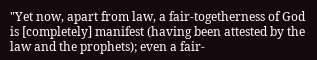"Yet now, apart from law, a fair-togetherness of God is [completely] manifest (having been attested by the law and the prophets); even a fair-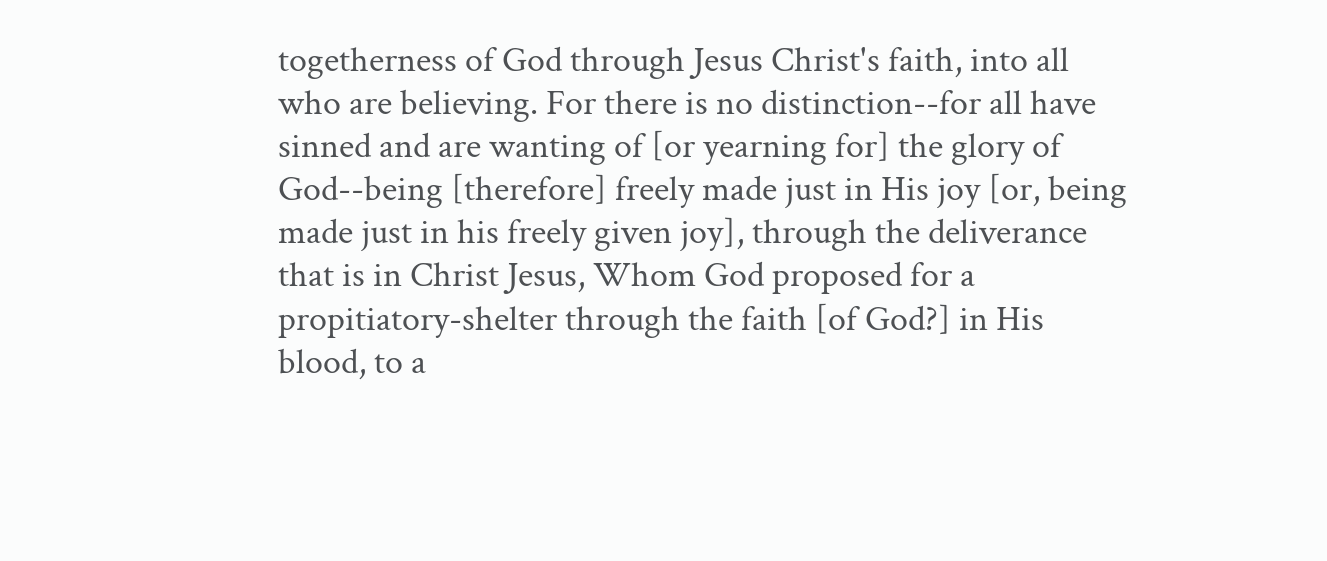togetherness of God through Jesus Christ's faith, into all who are believing. For there is no distinction--for all have sinned and are wanting of [or yearning for] the glory of God--being [therefore] freely made just in His joy [or, being made just in his freely given joy], through the deliverance that is in Christ Jesus, Whom God proposed for a propitiatory-shelter through the faith [of God?] in His blood, to a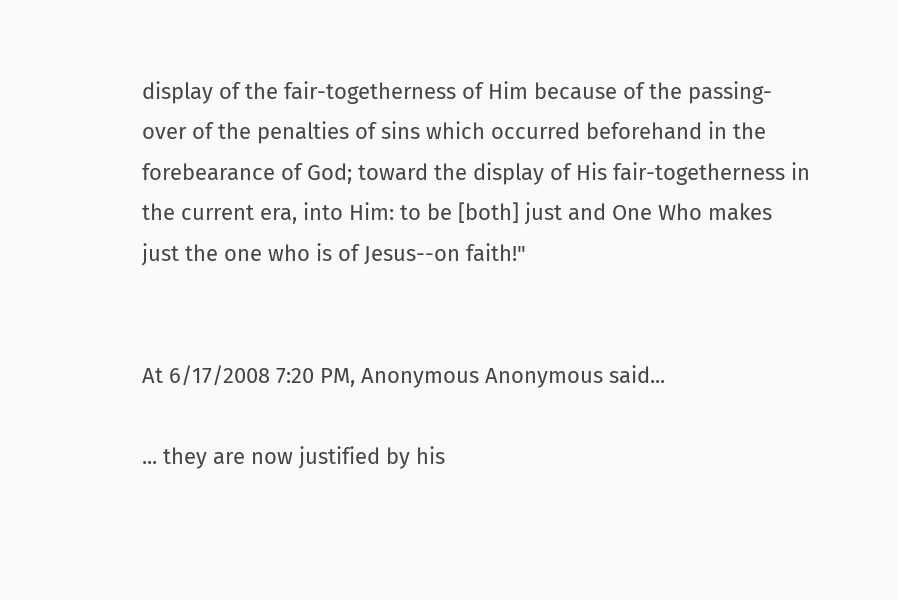display of the fair-togetherness of Him because of the passing-over of the penalties of sins which occurred beforehand in the forebearance of God; toward the display of His fair-togetherness in the current era, into Him: to be [both] just and One Who makes just the one who is of Jesus--on faith!"


At 6/17/2008 7:20 PM, Anonymous Anonymous said...

... they are now justified by his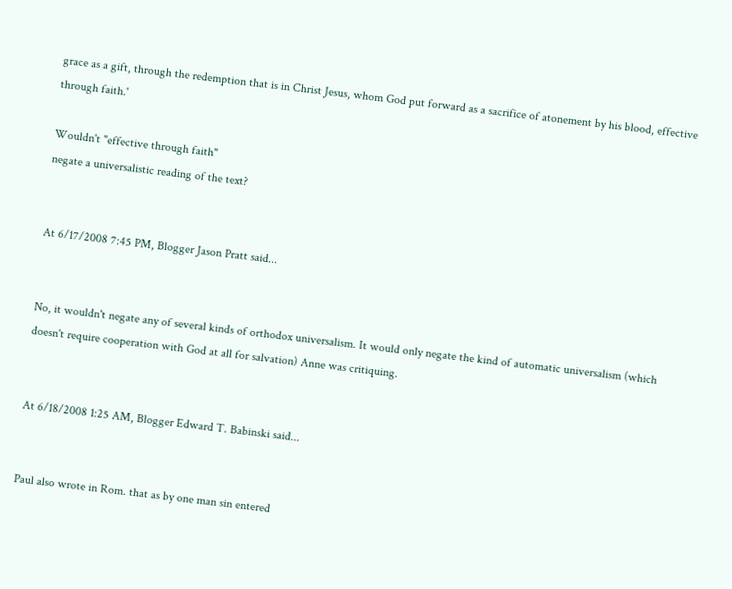grace as a gift, through the redemption that is in Christ Jesus, whom God put forward as a sacrifice of atonement by his blood, effective through faith.'

Wouldn't "effective through faith"
negate a universalistic reading of the text?


At 6/17/2008 7:45 PM, Blogger Jason Pratt said...


No, it wouldn't negate any of several kinds of orthodox universalism. It would only negate the kind of automatic universalism (which doesn't require cooperation with God at all for salvation) Anne was critiquing.


At 6/18/2008 1:25 AM, Blogger Edward T. Babinski said...


Paul also wrote in Rom. that as by one man sin entered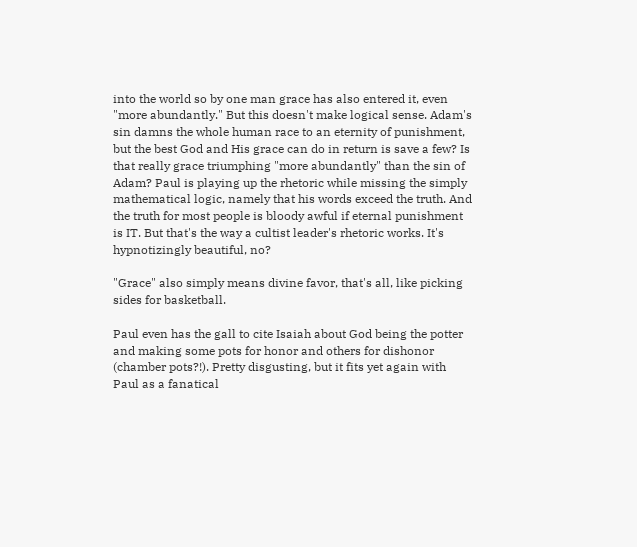into the world so by one man grace has also entered it, even "more abundantly." But this doesn't make logical sense. Adam's sin damns the whole human race to an eternity of punishment, but the best God and His grace can do in return is save a few? Is that really grace triumphing "more abundantly" than the sin of Adam? Paul is playing up the rhetoric while missing the simply mathematical logic, namely that his words exceed the truth. And the truth for most people is bloody awful if eternal punishment is IT. But that's the way a cultist leader's rhetoric works. It's hypnotizingly beautiful, no?

"Grace" also simply means divine favor, that's all, like picking sides for basketball.

Paul even has the gall to cite Isaiah about God being the potter and making some pots for honor and others for dishonor (chamber pots?!). Pretty disgusting, but it fits yet again with Paul as a fanatical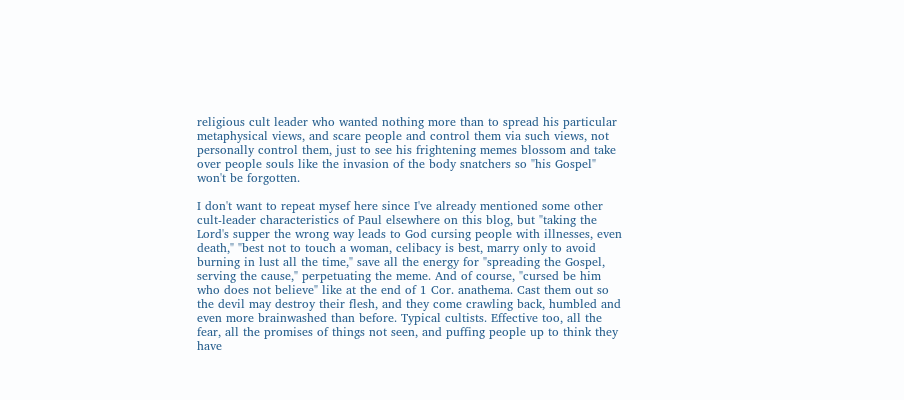religious cult leader who wanted nothing more than to spread his particular metaphysical views, and scare people and control them via such views, not personally control them, just to see his frightening memes blossom and take over people souls like the invasion of the body snatchers so "his Gospel" won't be forgotten.

I don't want to repeat mysef here since I've already mentioned some other cult-leader characteristics of Paul elsewhere on this blog, but "taking the Lord's supper the wrong way leads to God cursing people with illnesses, even death," "best not to touch a woman, celibacy is best, marry only to avoid burning in lust all the time," save all the energy for "spreading the Gospel, serving the cause," perpetuating the meme. And of course, "cursed be him who does not believe" like at the end of 1 Cor. anathema. Cast them out so the devil may destroy their flesh, and they come crawling back, humbled and even more brainwashed than before. Typical cultists. Effective too, all the fear, all the promises of things not seen, and puffing people up to think they have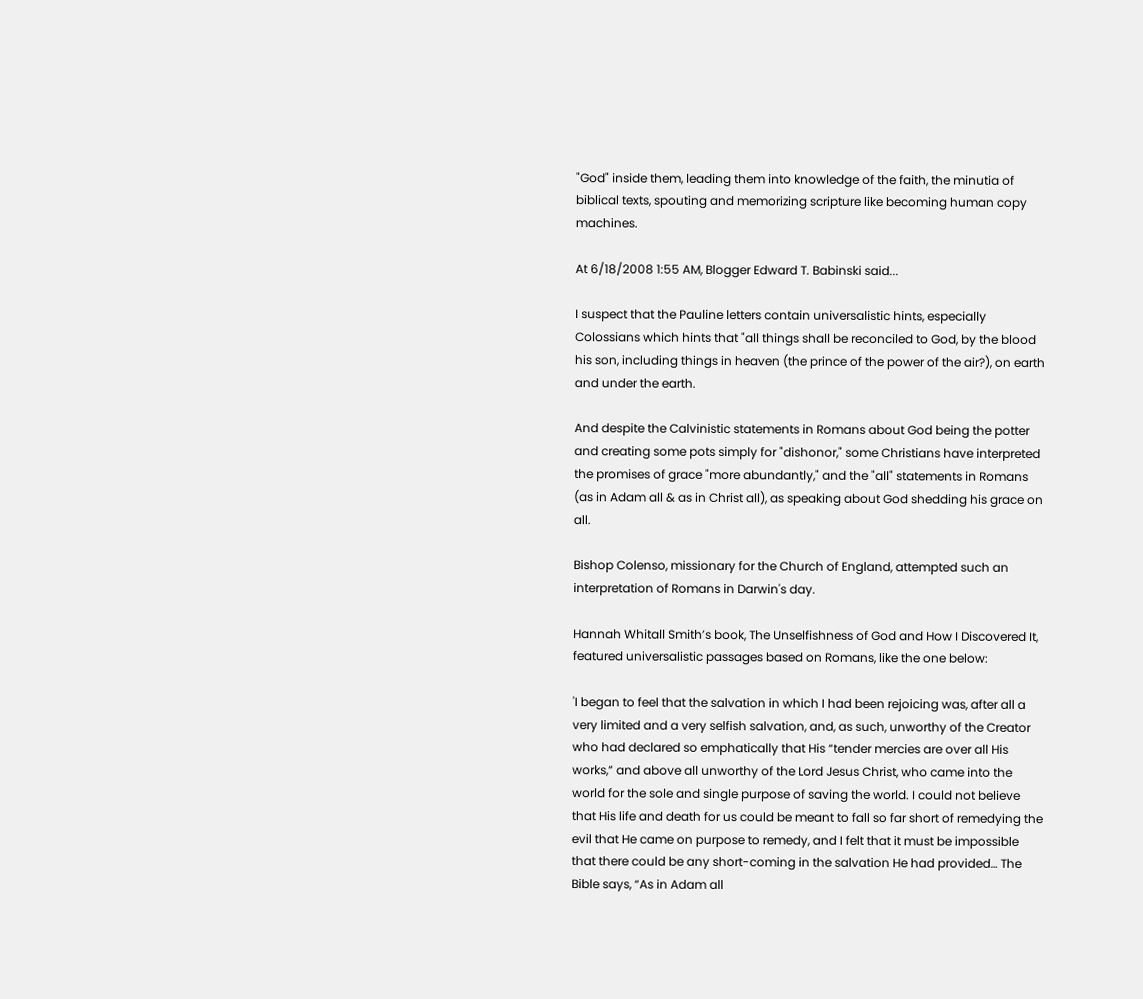"God" inside them, leading them into knowledge of the faith, the minutia of biblical texts, spouting and memorizing scripture like becoming human copy machines.

At 6/18/2008 1:55 AM, Blogger Edward T. Babinski said...

I suspect that the Pauline letters contain universalistic hints, especially Colossians which hints that "all things shall be reconciled to God, by the blood his son, including things in heaven (the prince of the power of the air?), on earth and under the earth.

And despite the Calvinistic statements in Romans about God being the potter and creating some pots simply for "dishonor," some Christians have interpreted the promises of grace "more abundantly," and the "all" statements in Romans (as in Adam all & as in Christ all), as speaking about God shedding his grace on all.

Bishop Colenso, missionary for the Church of England, attempted such an interpretation of Romans in Darwin's day.

Hannah Whitall Smith’s book, The Unselfishness of God and How I Discovered It, featured universalistic passages based on Romans, like the one below:

'I began to feel that the salvation in which I had been rejoicing was, after all a very limited and a very selfish salvation, and, as such, unworthy of the Creator who had declared so emphatically that His “tender mercies are over all His works,” and above all unworthy of the Lord Jesus Christ, who came into the world for the sole and single purpose of saving the world. I could not believe that His life and death for us could be meant to fall so far short of remedying the evil that He came on purpose to remedy, and I felt that it must be impossible that there could be any short-coming in the salvation He had provided… The Bible says, “As in Adam all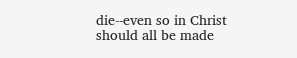die--even so in Christ should all be made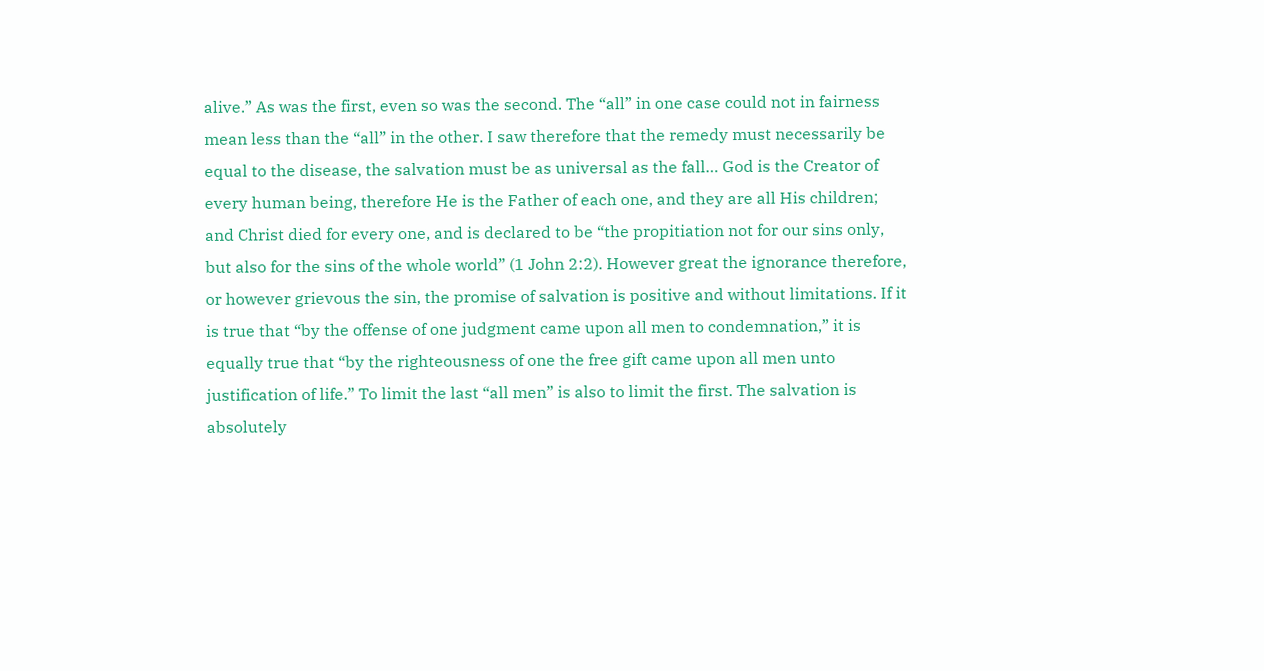alive.” As was the first, even so was the second. The “all” in one case could not in fairness mean less than the “all” in the other. I saw therefore that the remedy must necessarily be equal to the disease, the salvation must be as universal as the fall… God is the Creator of every human being, therefore He is the Father of each one, and they are all His children; and Christ died for every one, and is declared to be “the propitiation not for our sins only, but also for the sins of the whole world” (1 John 2:2). However great the ignorance therefore, or however grievous the sin, the promise of salvation is positive and without limitations. If it is true that “by the offense of one judgment came upon all men to condemnation,” it is equally true that “by the righteousness of one the free gift came upon all men unto justification of life.” To limit the last “all men” is also to limit the first. The salvation is absolutely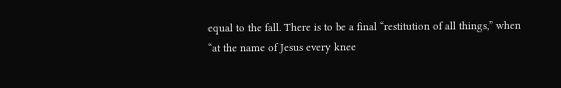equal to the fall. There is to be a final “restitution of all things,” when “at the name of Jesus every knee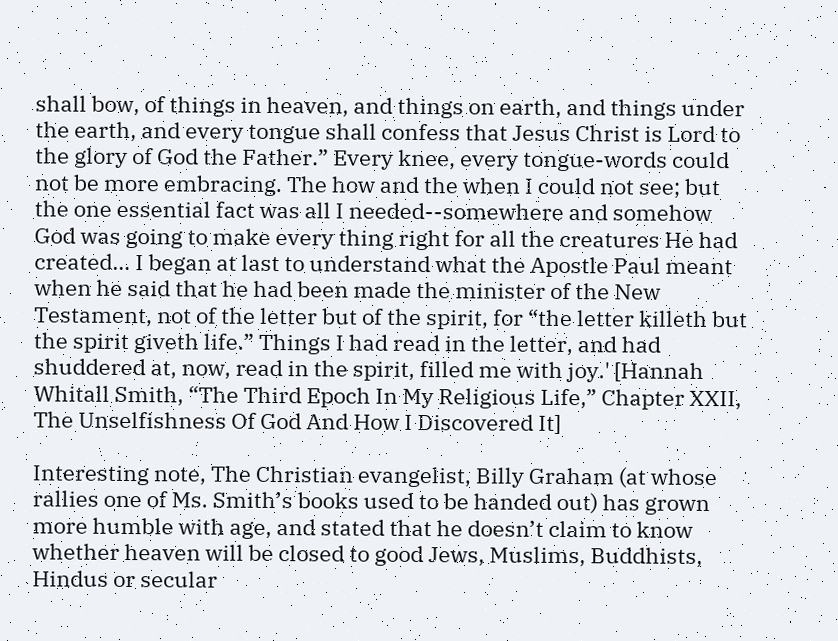shall bow, of things in heaven, and things on earth, and things under the earth, and every tongue shall confess that Jesus Christ is Lord to the glory of God the Father.” Every knee, every tongue-words could not be more embracing. The how and the when I could not see; but the one essential fact was all I needed--somewhere and somehow God was going to make every thing right for all the creatures He had created… I began at last to understand what the Apostle Paul meant when he said that he had been made the minister of the New Testament, not of the letter but of the spirit, for “the letter killeth but the spirit giveth life.” Things I had read in the letter, and had shuddered at, now, read in the spirit, filled me with joy.' [Hannah Whitall Smith, “The Third Epoch In My Religious Life,” Chapter XXII, The Unselfishness Of God And How I Discovered It]

Interesting note, The Christian evangelist, Billy Graham (at whose rallies one of Ms. Smith’s books used to be handed out) has grown more humble with age, and stated that he doesn’t claim to know whether heaven will be closed to good Jews, Muslims, Buddhists, Hindus or secular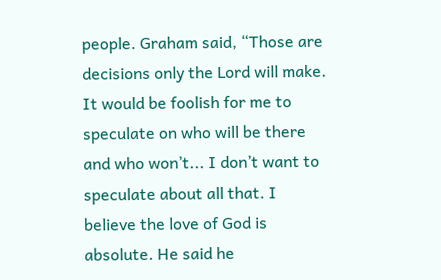people. Graham said, “Those are decisions only the Lord will make. It would be foolish for me to speculate on who will be there and who won’t... I don’t want to speculate about all that. I believe the love of God is absolute. He said he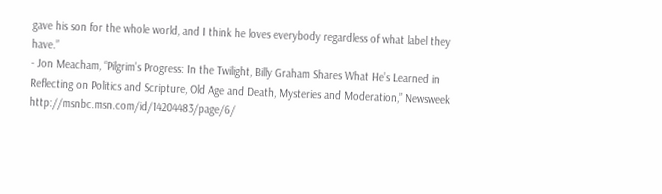gave his son for the whole world, and I think he loves everybody regardless of what label they have.”
- Jon Meacham, “Pilgrim’s Progress: In the Twilight, Billy Graham Shares What He’s Learned in Reflecting on Politics and Scripture, Old Age and Death, Mysteries and Moderation,” Newsweek http://msnbc.msn.com/id/14204483/page/6/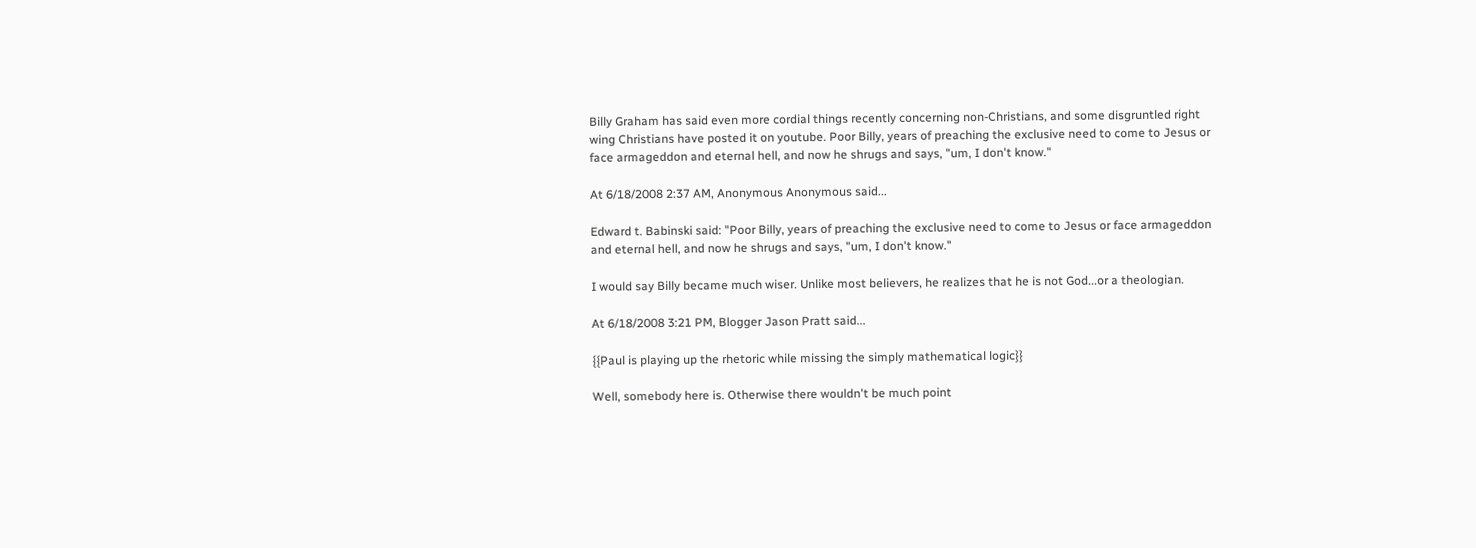Billy Graham has said even more cordial things recently concerning non-Christians, and some disgruntled right wing Christians have posted it on youtube. Poor Billy, years of preaching the exclusive need to come to Jesus or face armageddon and eternal hell, and now he shrugs and says, "um, I don't know."

At 6/18/2008 2:37 AM, Anonymous Anonymous said...

Edward t. Babinski said: "Poor Billy, years of preaching the exclusive need to come to Jesus or face armageddon and eternal hell, and now he shrugs and says, "um, I don't know."

I would say Billy became much wiser. Unlike most believers, he realizes that he is not God...or a theologian.

At 6/18/2008 3:21 PM, Blogger Jason Pratt said...

{{Paul is playing up the rhetoric while missing the simply mathematical logic}}

Well, somebody here is. Otherwise there wouldn't be much point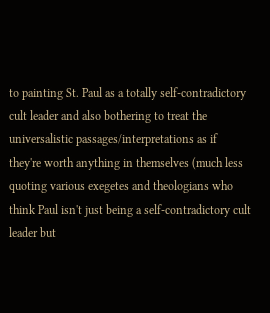to painting St. Paul as a totally self-contradictory cult leader and also bothering to treat the universalistic passages/interpretations as if they're worth anything in themselves (much less quoting various exegetes and theologians who think Paul isn't just being a self-contradictory cult leader but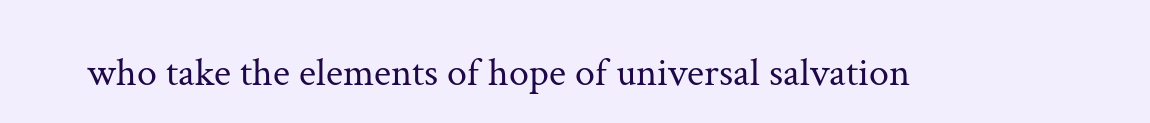who take the elements of hope of universal salvation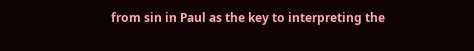from sin in Paul as the key to interpreting the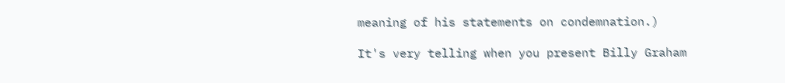meaning of his statements on condemnation.)

It's very telling when you present Billy Graham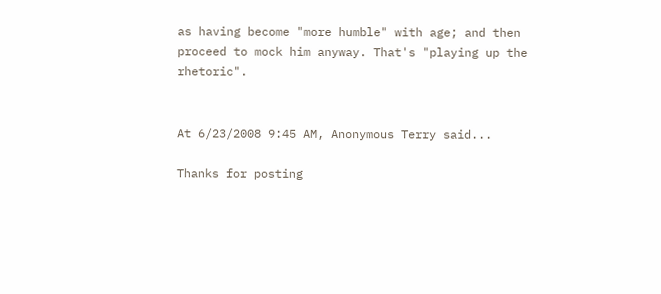as having become "more humble" with age; and then proceed to mock him anyway. That's "playing up the rhetoric".


At 6/23/2008 9:45 AM, Anonymous Terry said...

Thanks for posting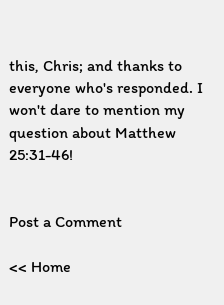this, Chris; and thanks to everyone who's responded. I won't dare to mention my question about Matthew 25:31-46!


Post a Comment

<< Home